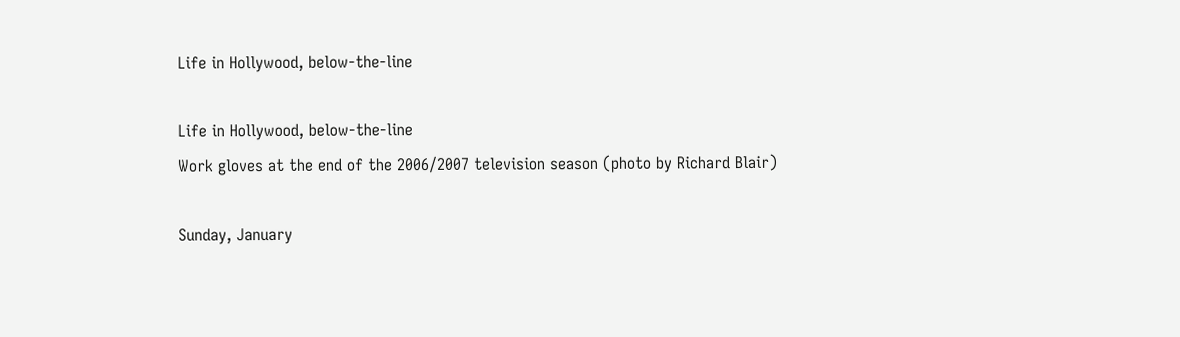Life in Hollywood, below-the-line

Life in Hollywood, below-the-line
Work gloves at the end of the 2006/2007 television season (photo by Richard Blair)

Sunday, January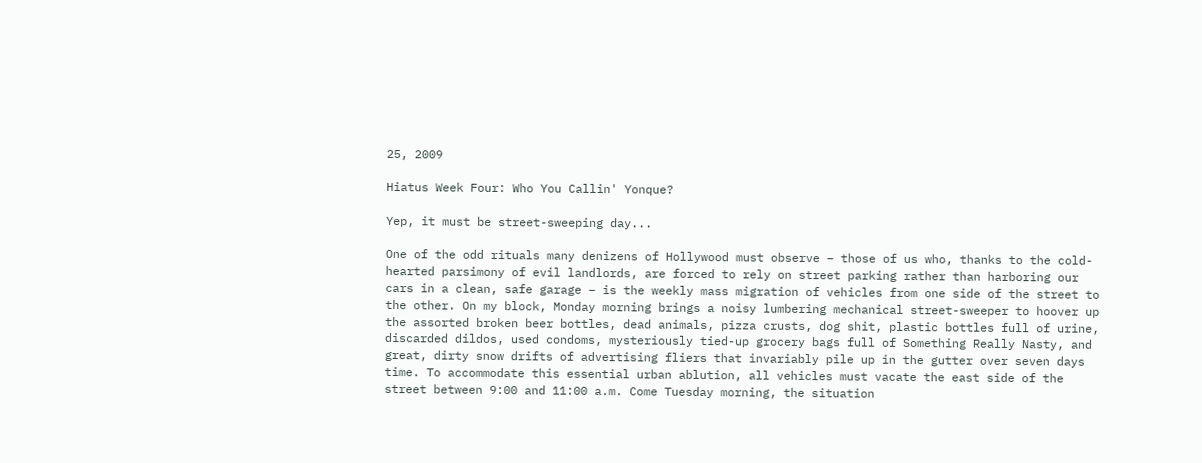25, 2009

Hiatus Week Four: Who You Callin' Yonque?

Yep, it must be street-sweeping day...

One of the odd rituals many denizens of Hollywood must observe – those of us who, thanks to the cold-hearted parsimony of evil landlords, are forced to rely on street parking rather than harboring our cars in a clean, safe garage – is the weekly mass migration of vehicles from one side of the street to the other. On my block, Monday morning brings a noisy lumbering mechanical street-sweeper to hoover up the assorted broken beer bottles, dead animals, pizza crusts, dog shit, plastic bottles full of urine, discarded dildos, used condoms, mysteriously tied-up grocery bags full of Something Really Nasty, and great, dirty snow drifts of advertising fliers that invariably pile up in the gutter over seven days time. To accommodate this essential urban ablution, all vehicles must vacate the east side of the street between 9:00 and 11:00 a.m. Come Tuesday morning, the situation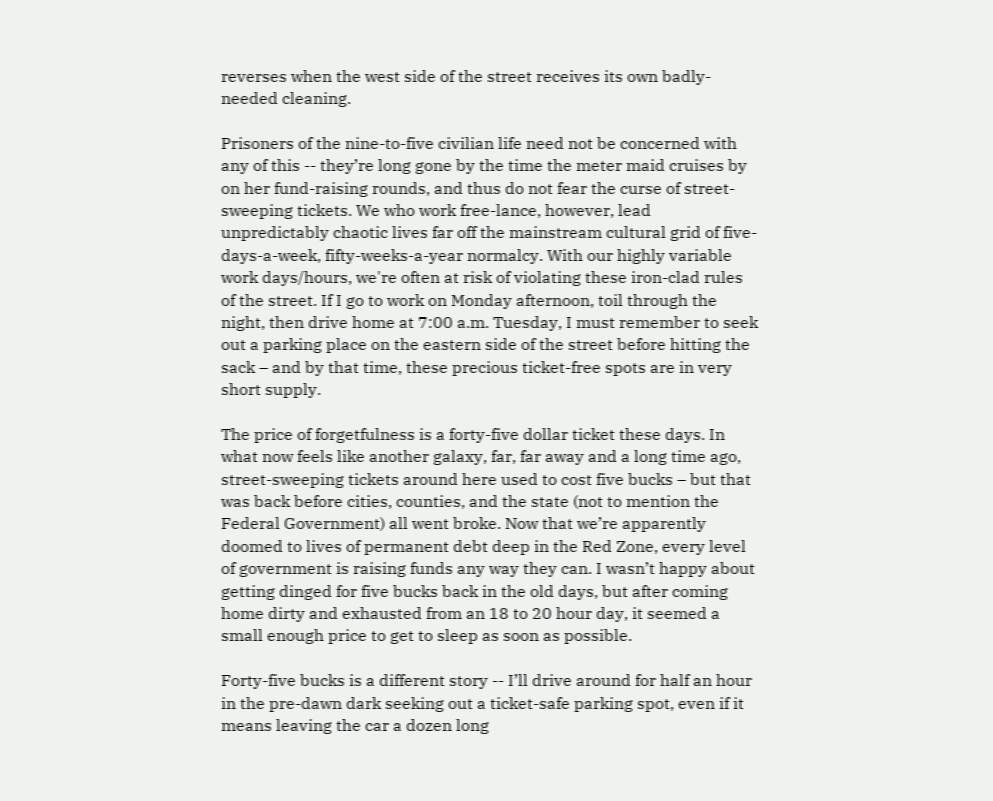reverses when the west side of the street receives its own badly-needed cleaning.

Prisoners of the nine-to-five civilian life need not be concerned with any of this -- they’re long gone by the time the meter maid cruises by on her fund-raising rounds, and thus do not fear the curse of street-sweeping tickets. We who work free-lance, however, lead unpredictably chaotic lives far off the mainstream cultural grid of five-days-a-week, fifty-weeks-a-year normalcy. With our highly variable work days/hours, we're often at risk of violating these iron-clad rules of the street. If I go to work on Monday afternoon, toil through the night, then drive home at 7:00 a.m. Tuesday, I must remember to seek out a parking place on the eastern side of the street before hitting the sack – and by that time, these precious ticket-free spots are in very short supply.

The price of forgetfulness is a forty-five dollar ticket these days. In what now feels like another galaxy, far, far away and a long time ago, street-sweeping tickets around here used to cost five bucks – but that was back before cities, counties, and the state (not to mention the Federal Government) all went broke. Now that we’re apparently doomed to lives of permanent debt deep in the Red Zone, every level of government is raising funds any way they can. I wasn’t happy about getting dinged for five bucks back in the old days, but after coming home dirty and exhausted from an 18 to 20 hour day, it seemed a small enough price to get to sleep as soon as possible.

Forty-five bucks is a different story -- I’ll drive around for half an hour in the pre-dawn dark seeking out a ticket-safe parking spot, even if it means leaving the car a dozen long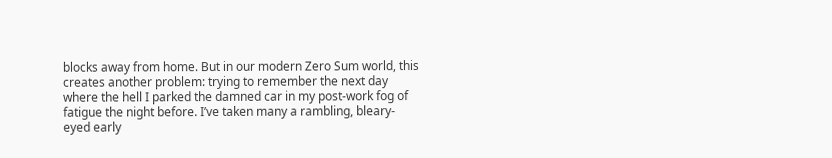blocks away from home. But in our modern Zero Sum world, this creates another problem: trying to remember the next day where the hell I parked the damned car in my post-work fog of fatigue the night before. I’ve taken many a rambling, bleary-eyed early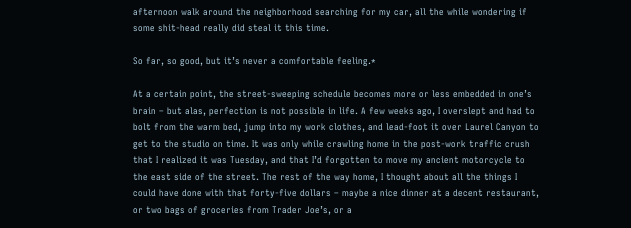afternoon walk around the neighborhood searching for my car, all the while wondering if some shit-head really did steal it this time.

So far, so good, but it’s never a comfortable feeling.*

At a certain point, the street-sweeping schedule becomes more or less embedded in one’s brain – but alas, perfection is not possible in life. A few weeks ago, I overslept and had to bolt from the warm bed, jump into my work clothes, and lead-foot it over Laurel Canyon to get to the studio on time. It was only while crawling home in the post-work traffic crush that I realized it was Tuesday, and that I’d forgotten to move my ancient motorcycle to the east side of the street. The rest of the way home, I thought about all the things I could have done with that forty-five dollars – maybe a nice dinner at a decent restaurant, or two bags of groceries from Trader Joe’s, or a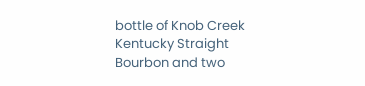bottle of Knob Creek Kentucky Straight Bourbon and two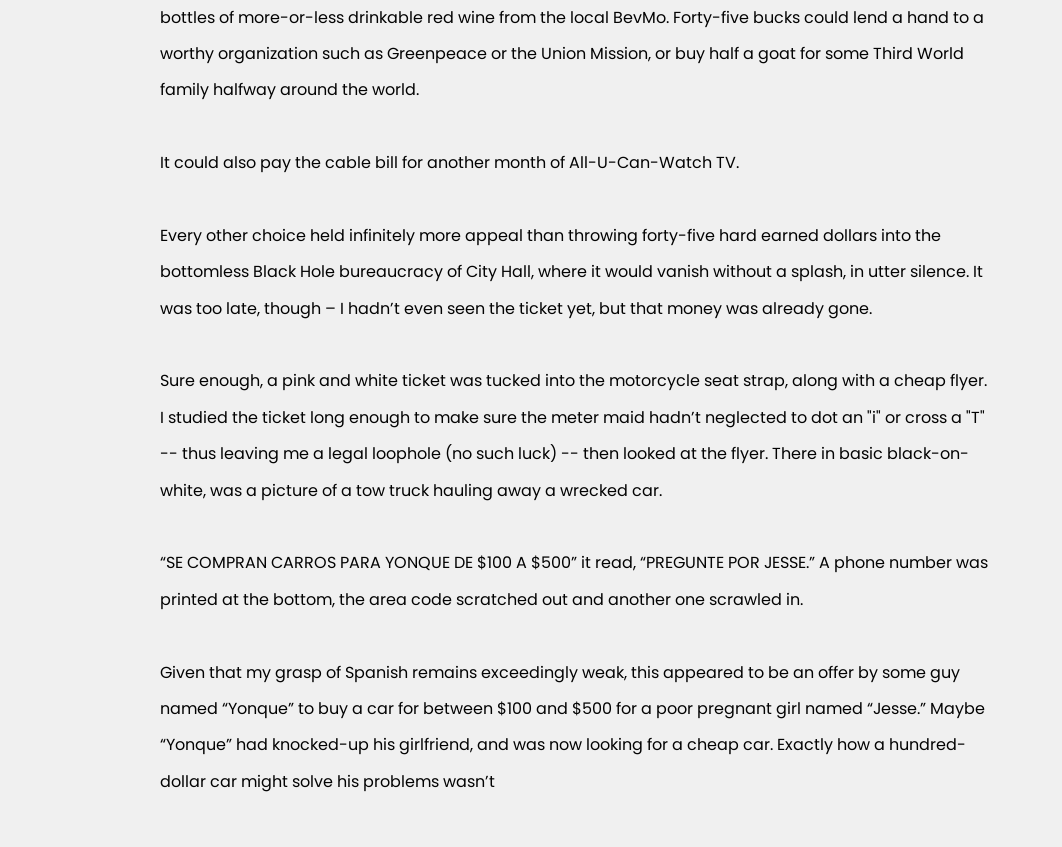bottles of more-or-less drinkable red wine from the local BevMo. Forty-five bucks could lend a hand to a worthy organization such as Greenpeace or the Union Mission, or buy half a goat for some Third World family halfway around the world.

It could also pay the cable bill for another month of All-U-Can-Watch TV.

Every other choice held infinitely more appeal than throwing forty-five hard earned dollars into the bottomless Black Hole bureaucracy of City Hall, where it would vanish without a splash, in utter silence. It was too late, though – I hadn’t even seen the ticket yet, but that money was already gone.

Sure enough, a pink and white ticket was tucked into the motorcycle seat strap, along with a cheap flyer. I studied the ticket long enough to make sure the meter maid hadn’t neglected to dot an "i" or cross a "T" -- thus leaving me a legal loophole (no such luck) -- then looked at the flyer. There in basic black-on-white, was a picture of a tow truck hauling away a wrecked car.

“SE COMPRAN CARROS PARA YONQUE DE $100 A $500” it read, “PREGUNTE POR JESSE.” A phone number was printed at the bottom, the area code scratched out and another one scrawled in.

Given that my grasp of Spanish remains exceedingly weak, this appeared to be an offer by some guy named “Yonque” to buy a car for between $100 and $500 for a poor pregnant girl named “Jesse.” Maybe “Yonque” had knocked-up his girlfriend, and was now looking for a cheap car. Exactly how a hundred-dollar car might solve his problems wasn’t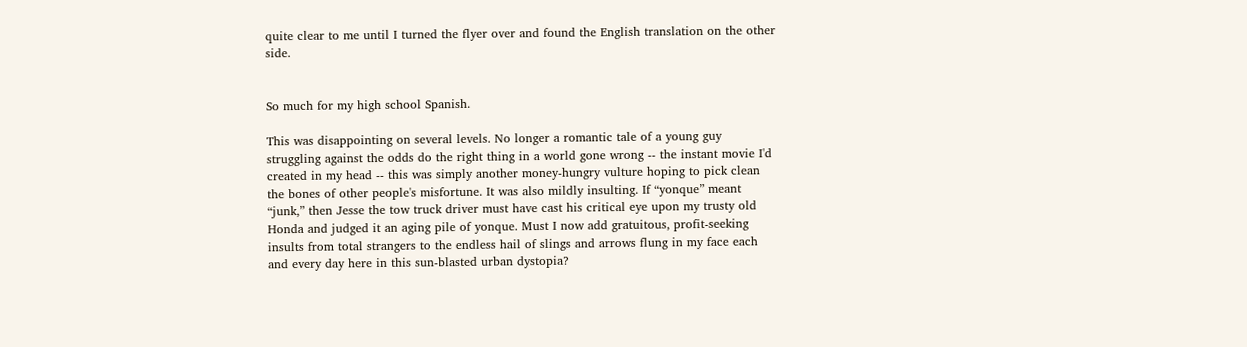quite clear to me until I turned the flyer over and found the English translation on the other side.


So much for my high school Spanish.

This was disappointing on several levels. No longer a romantic tale of a young guy struggling against the odds do the right thing in a world gone wrong -- the instant movie I'd created in my head -- this was simply another money-hungry vulture hoping to pick clean the bones of other people's misfortune. It was also mildly insulting. If “yonque” meant “junk,” then Jesse the tow truck driver must have cast his critical eye upon my trusty old Honda and judged it an aging pile of yonque. Must I now add gratuitous, profit-seeking insults from total strangers to the endless hail of slings and arrows flung in my face each and every day here in this sun-blasted urban dystopia?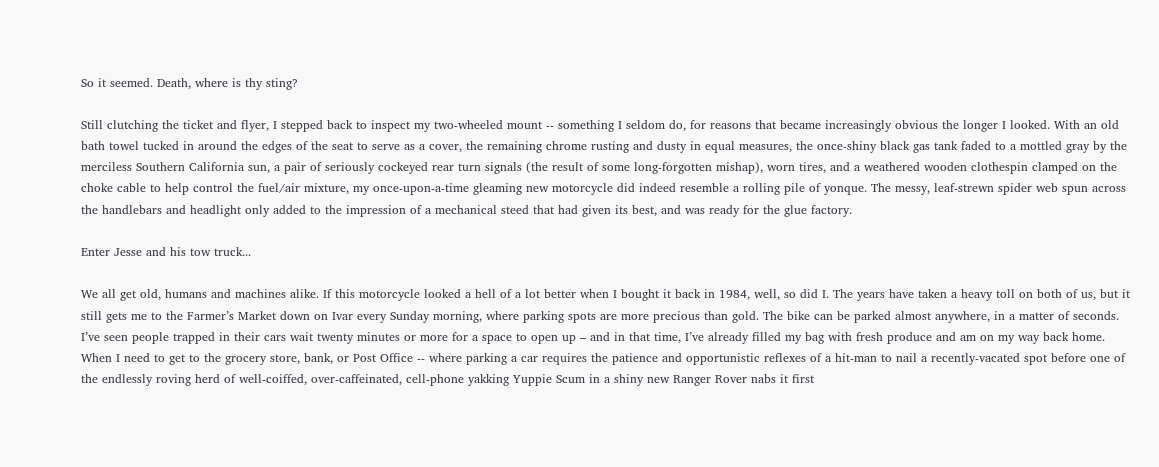So it seemed. Death, where is thy sting?

Still clutching the ticket and flyer, I stepped back to inspect my two-wheeled mount -- something I seldom do, for reasons that became increasingly obvious the longer I looked. With an old bath towel tucked in around the edges of the seat to serve as a cover, the remaining chrome rusting and dusty in equal measures, the once-shiny black gas tank faded to a mottled gray by the merciless Southern California sun, a pair of seriously cockeyed rear turn signals (the result of some long-forgotten mishap), worn tires, and a weathered wooden clothespin clamped on the choke cable to help control the fuel/air mixture, my once-upon-a-time gleaming new motorcycle did indeed resemble a rolling pile of yonque. The messy, leaf-strewn spider web spun across the handlebars and headlight only added to the impression of a mechanical steed that had given its best, and was ready for the glue factory.

Enter Jesse and his tow truck...

We all get old, humans and machines alike. If this motorcycle looked a hell of a lot better when I bought it back in 1984, well, so did I. The years have taken a heavy toll on both of us, but it still gets me to the Farmer’s Market down on Ivar every Sunday morning, where parking spots are more precious than gold. The bike can be parked almost anywhere, in a matter of seconds. I’ve seen people trapped in their cars wait twenty minutes or more for a space to open up – and in that time, I’ve already filled my bag with fresh produce and am on my way back home. When I need to get to the grocery store, bank, or Post Office -- where parking a car requires the patience and opportunistic reflexes of a hit-man to nail a recently-vacated spot before one of the endlessly roving herd of well-coiffed, over-caffeinated, cell-phone yakking Yuppie Scum in a shiny new Ranger Rover nabs it first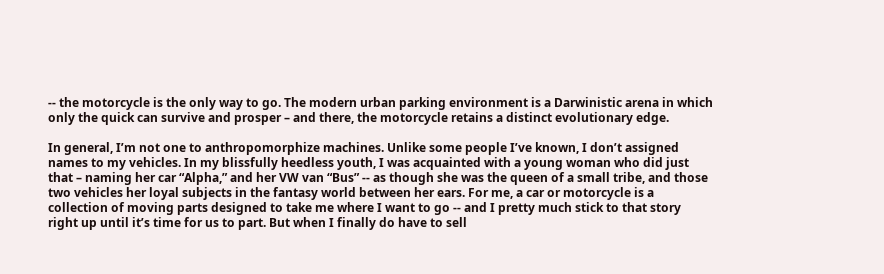-- the motorcycle is the only way to go. The modern urban parking environment is a Darwinistic arena in which only the quick can survive and prosper – and there, the motorcycle retains a distinct evolutionary edge.

In general, I’m not one to anthropomorphize machines. Unlike some people I’ve known, I don’t assigned names to my vehicles. In my blissfully heedless youth, I was acquainted with a young woman who did just that – naming her car “Alpha,” and her VW van “Bus” -- as though she was the queen of a small tribe, and those two vehicles her loyal subjects in the fantasy world between her ears. For me, a car or motorcycle is a collection of moving parts designed to take me where I want to go -- and I pretty much stick to that story right up until it’s time for us to part. But when I finally do have to sell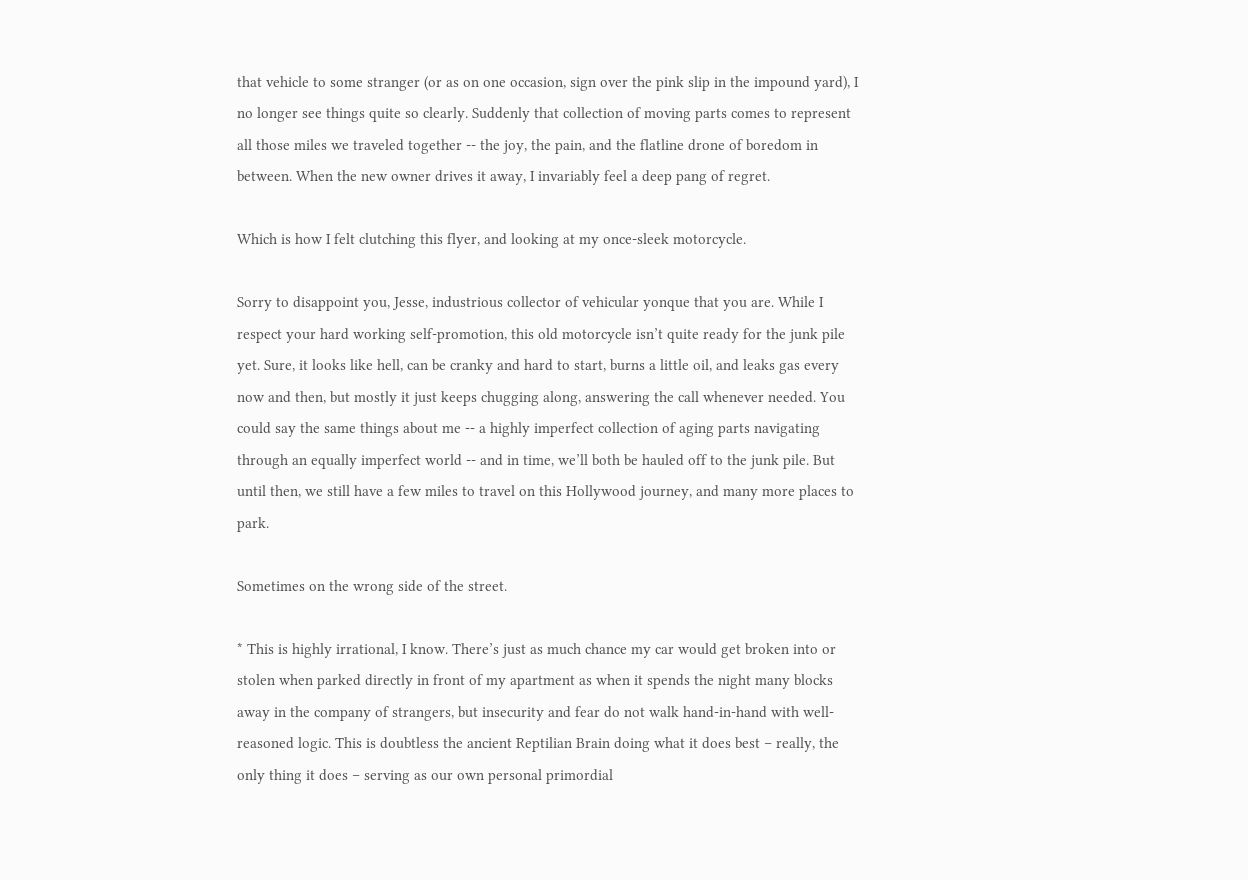that vehicle to some stranger (or as on one occasion, sign over the pink slip in the impound yard), I no longer see things quite so clearly. Suddenly that collection of moving parts comes to represent all those miles we traveled together -- the joy, the pain, and the flatline drone of boredom in between. When the new owner drives it away, I invariably feel a deep pang of regret.

Which is how I felt clutching this flyer, and looking at my once-sleek motorcycle.

Sorry to disappoint you, Jesse, industrious collector of vehicular yonque that you are. While I respect your hard working self-promotion, this old motorcycle isn’t quite ready for the junk pile yet. Sure, it looks like hell, can be cranky and hard to start, burns a little oil, and leaks gas every now and then, but mostly it just keeps chugging along, answering the call whenever needed. You could say the same things about me -- a highly imperfect collection of aging parts navigating through an equally imperfect world -- and in time, we’ll both be hauled off to the junk pile. But until then, we still have a few miles to travel on this Hollywood journey, and many more places to park.

Sometimes on the wrong side of the street.

* This is highly irrational, I know. There’s just as much chance my car would get broken into or stolen when parked directly in front of my apartment as when it spends the night many blocks away in the company of strangers, but insecurity and fear do not walk hand-in-hand with well-reasoned logic. This is doubtless the ancient Reptilian Brain doing what it does best – really, the only thing it does – serving as our own personal primordial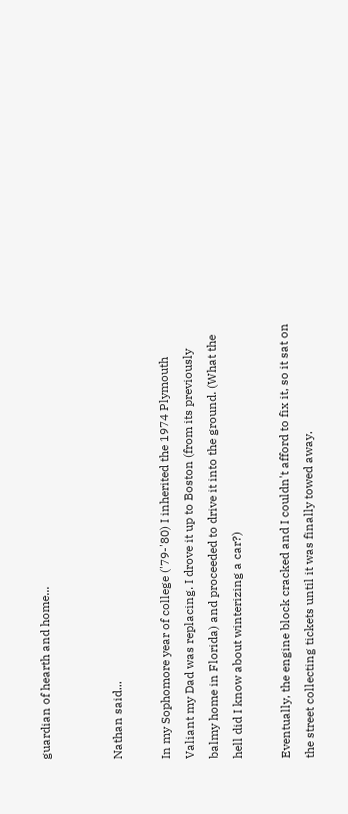guardian of hearth and home...


Nathan said...

In my Sophomore year of college ('79-'80) I inherited the 1974 Plymouth Valiant my Dad was replacing. I drove it up to Boston (from its previously balmy home in Florida) and proceeded to drive it into the ground. (What the hell did I know about winterizing a car?)

Eventually, the engine block cracked and I couldn't afford to fix it, so it sat on the street collecting tickets until it was finally towed away.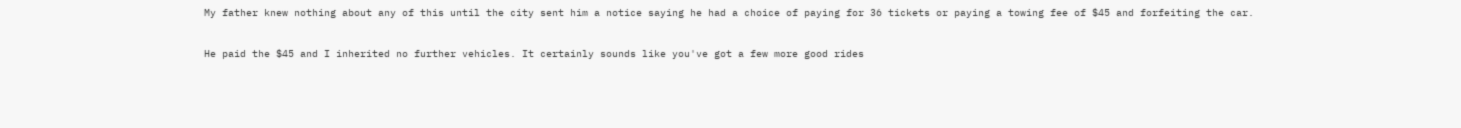My father knew nothing about any of this until the city sent him a notice saying he had a choice of paying for 36 tickets or paying a towing fee of $45 and forfeiting the car.

He paid the $45 and I inherited no further vehicles. It certainly sounds like you've got a few more good rides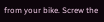from your bike. Screw the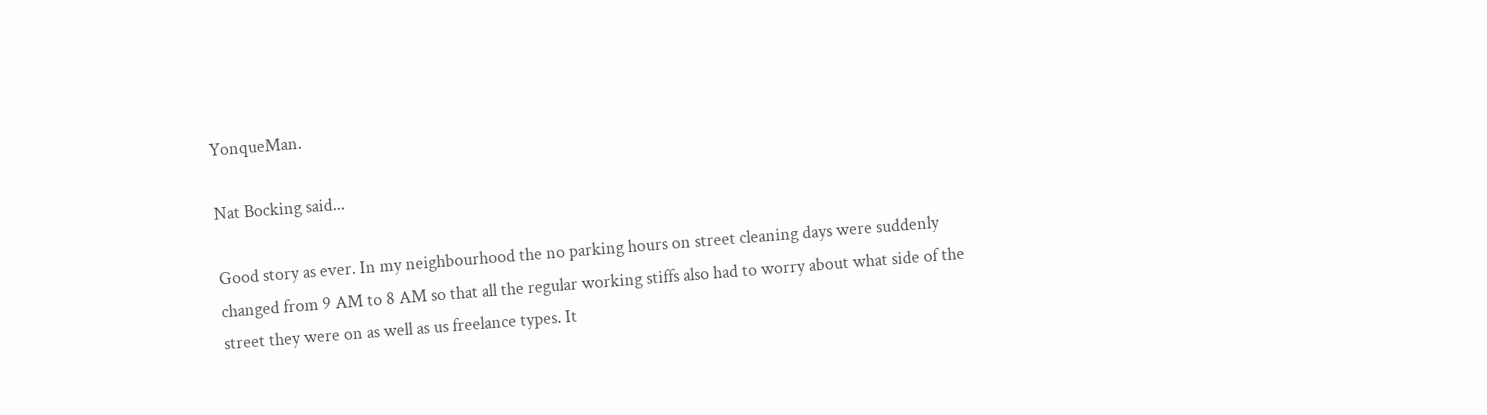YonqueMan.

Nat Bocking said...

Good story as ever. In my neighbourhood the no parking hours on street cleaning days were suddenly changed from 9 AM to 8 AM so that all the regular working stiffs also had to worry about what side of the street they were on as well as us freelance types. It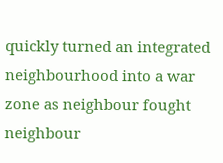quickly turned an integrated neighbourhood into a war zone as neighbour fought neighbour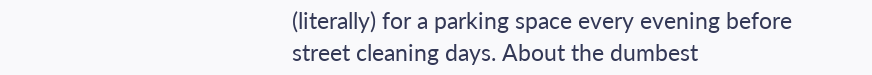(literally) for a parking space every evening before street cleaning days. About the dumbest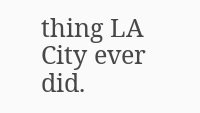thing LA City ever did.